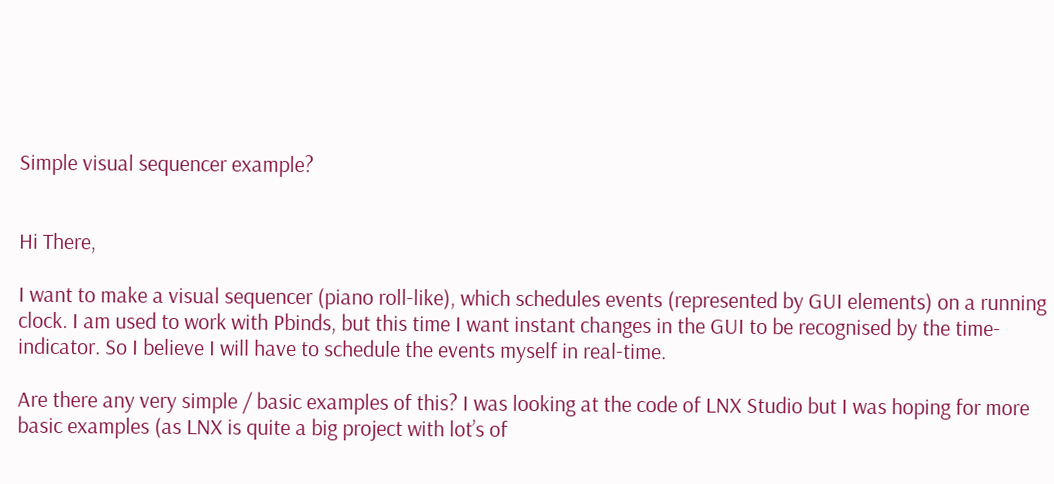Simple visual sequencer example?


Hi There,

I want to make a visual sequencer (piano roll-like), which schedules events (represented by GUI elements) on a running clock. I am used to work with Pbinds, but this time I want instant changes in the GUI to be recognised by the time-indicator. So I believe I will have to schedule the events myself in real-time.

Are there any very simple / basic examples of this? I was looking at the code of LNX Studio but I was hoping for more basic examples (as LNX is quite a big project with lot’s of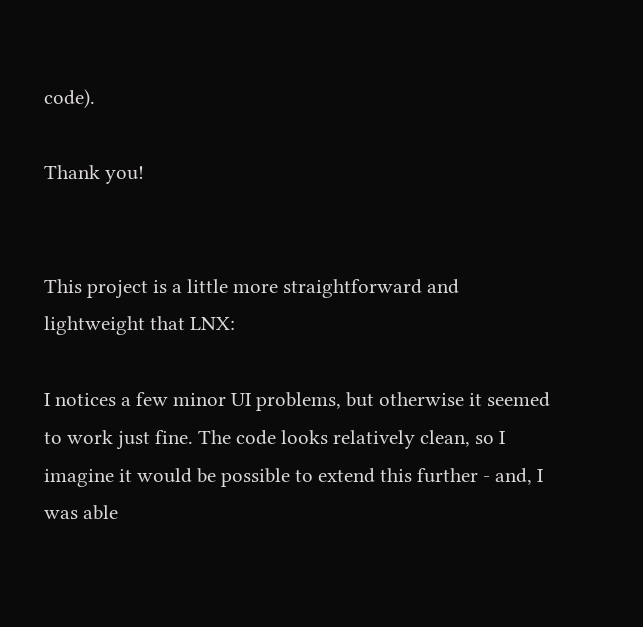code).

Thank you!


This project is a little more straightforward and lightweight that LNX:

I notices a few minor UI problems, but otherwise it seemed to work just fine. The code looks relatively clean, so I imagine it would be possible to extend this further - and, I was able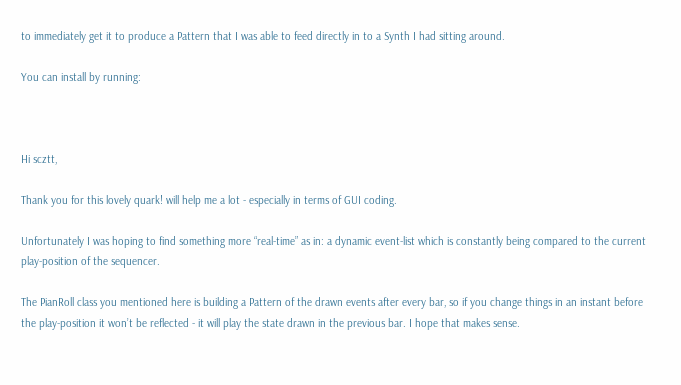to immediately get it to produce a Pattern that I was able to feed directly in to a Synth I had sitting around.

You can install by running:



Hi scztt,

Thank you for this lovely quark! will help me a lot - especially in terms of GUI coding.

Unfortunately I was hoping to find something more “real-time” as in: a dynamic event-list which is constantly being compared to the current play-position of the sequencer.

The PianRoll class you mentioned here is building a Pattern of the drawn events after every bar, so if you change things in an instant before the play-position it won’t be reflected - it will play the state drawn in the previous bar. I hope that makes sense.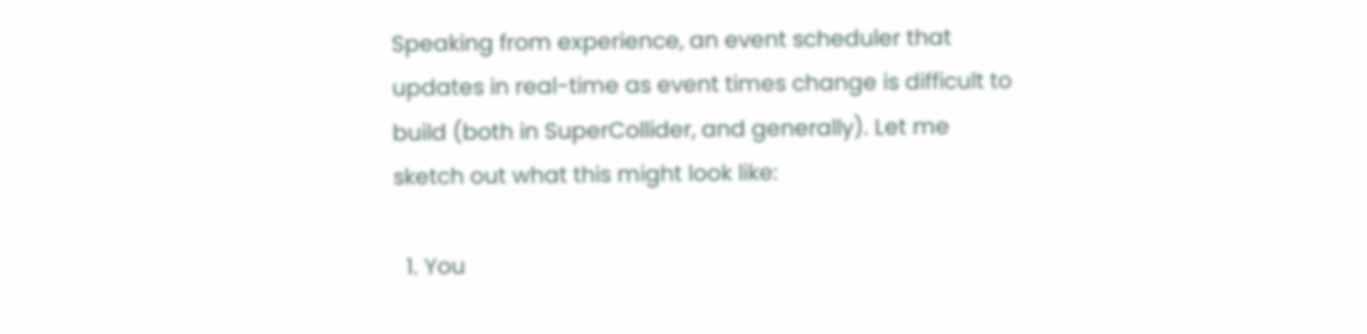Speaking from experience, an event scheduler that updates in real-time as event times change is difficult to build (both in SuperCollider, and generally). Let me sketch out what this might look like:

  1. You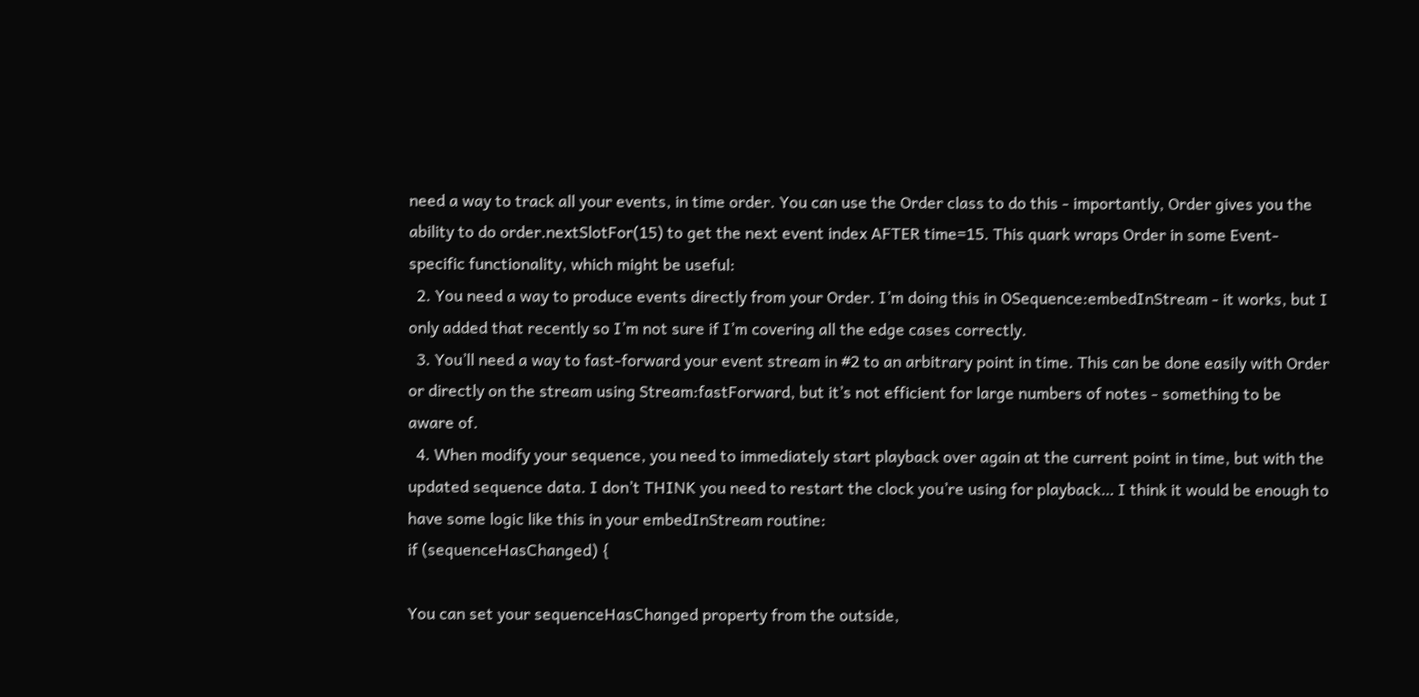need a way to track all your events, in time order. You can use the Order class to do this - importantly, Order gives you the ability to do order.nextSlotFor(15) to get the next event index AFTER time=15. This quark wraps Order in some Event-specific functionality, which might be useful:
  2. You need a way to produce events directly from your Order. I’m doing this in OSequence:embedInStream - it works, but I only added that recently so I’m not sure if I’m covering all the edge cases correctly.
  3. You’ll need a way to fast-forward your event stream in #2 to an arbitrary point in time. This can be done easily with Order or directly on the stream using Stream:fastForward, but it’s not efficient for large numbers of notes - something to be aware of.
  4. When modify your sequence, you need to immediately start playback over again at the current point in time, but with the updated sequence data. I don’t THINK you need to restart the clock you’re using for playback… I think it would be enough to have some logic like this in your embedInStream routine:
if (sequenceHasChanged) {

You can set your sequenceHasChanged property from the outside,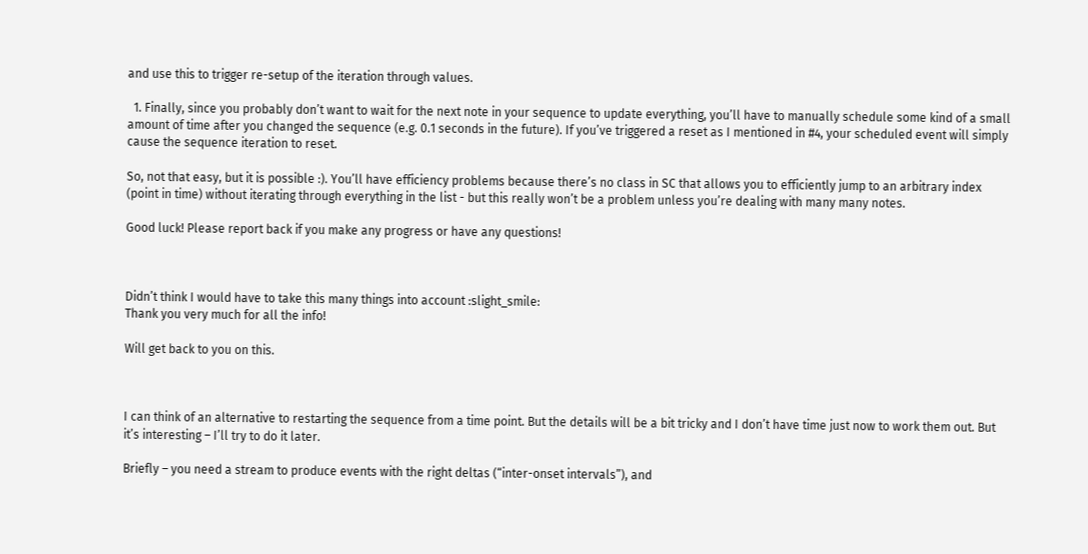and use this to trigger re-setup of the iteration through values.

  1. Finally, since you probably don’t want to wait for the next note in your sequence to update everything, you’ll have to manually schedule some kind of a small amount of time after you changed the sequence (e.g. 0.1 seconds in the future). If you’ve triggered a reset as I mentioned in #4, your scheduled event will simply cause the sequence iteration to reset.

So, not that easy, but it is possible :). You’ll have efficiency problems because there’s no class in SC that allows you to efficiently jump to an arbitrary index (point in time) without iterating through everything in the list - but this really won’t be a problem unless you’re dealing with many many notes.

Good luck! Please report back if you make any progress or have any questions!



Didn’t think I would have to take this many things into account :slight_smile:
Thank you very much for all the info!

Will get back to you on this.



I can think of an alternative to restarting the sequence from a time point. But the details will be a bit tricky and I don’t have time just now to work them out. But it’s interesting – I’ll try to do it later.

Briefly – you need a stream to produce events with the right deltas (“inter-onset intervals”), and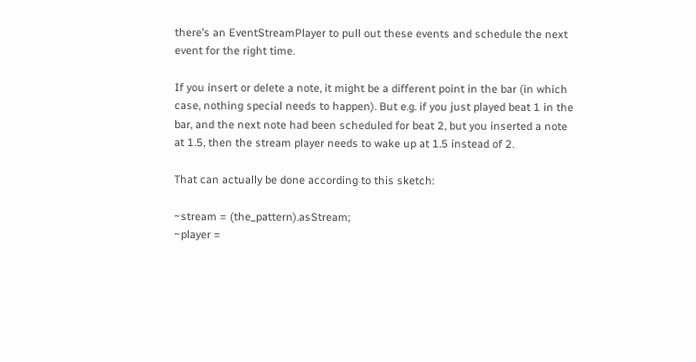there’s an EventStreamPlayer to pull out these events and schedule the next event for the right time.

If you insert or delete a note, it might be a different point in the bar (in which case, nothing special needs to happen). But e.g. if you just played beat 1 in the bar, and the next note had been scheduled for beat 2, but you inserted a note at 1.5, then the stream player needs to wake up at 1.5 instead of 2.

That can actually be done according to this sketch:

~stream = (the_pattern).asStream;
~player =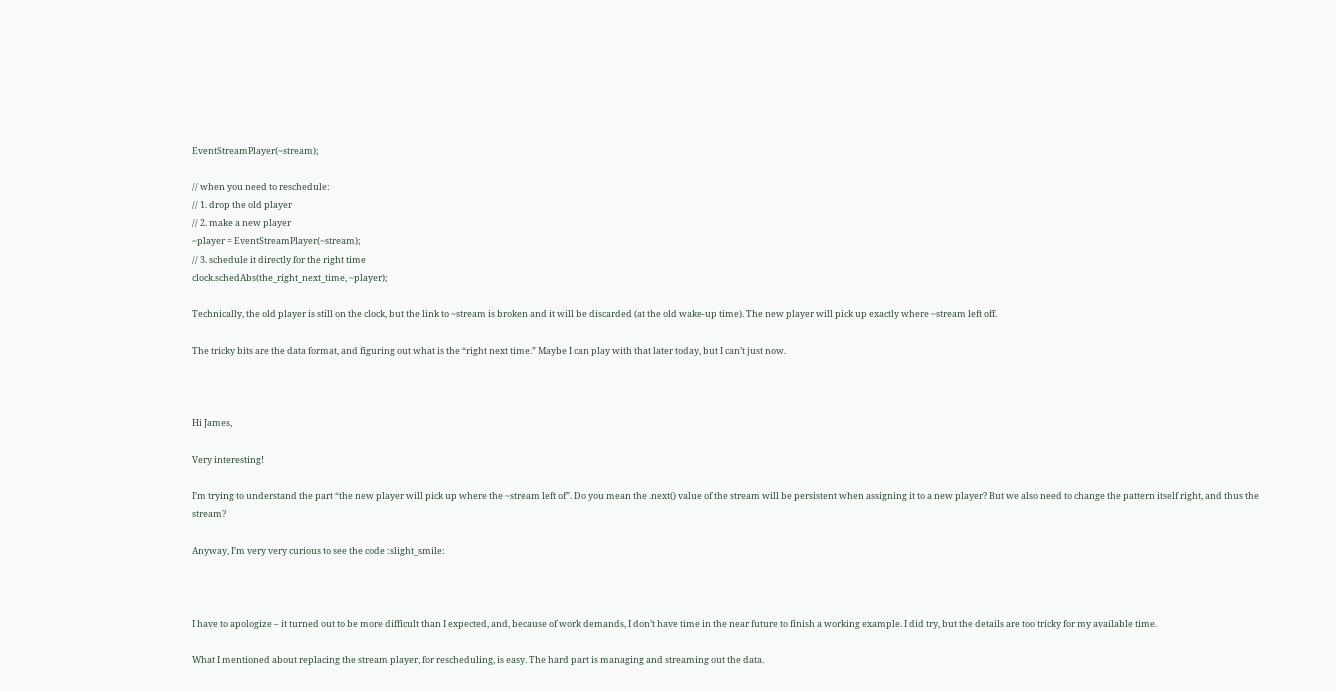EventStreamPlayer(~stream);

// when you need to reschedule:
// 1. drop the old player
// 2. make a new player
~player = EventStreamPlayer(~stream);
// 3. schedule it directly for the right time
clock.schedAbs(the_right_next_time, ~player);

Technically, the old player is still on the clock, but the link to ~stream is broken and it will be discarded (at the old wake-up time). The new player will pick up exactly where ~stream left off.

The tricky bits are the data format, and figuring out what is the “right next time.” Maybe I can play with that later today, but I can’t just now.



Hi James,

Very interesting!

I’m trying to understand the part “the new player will pick up where the ~stream left of”. Do you mean the .next() value of the stream will be persistent when assigning it to a new player? But we also need to change the pattern itself right, and thus the stream?

Anyway, I’m very very curious to see the code :slight_smile:



I have to apologize – it turned out to be more difficult than I expected, and, because of work demands, I don’t have time in the near future to finish a working example. I did try, but the details are too tricky for my available time.

What I mentioned about replacing the stream player, for rescheduling, is easy. The hard part is managing and streaming out the data.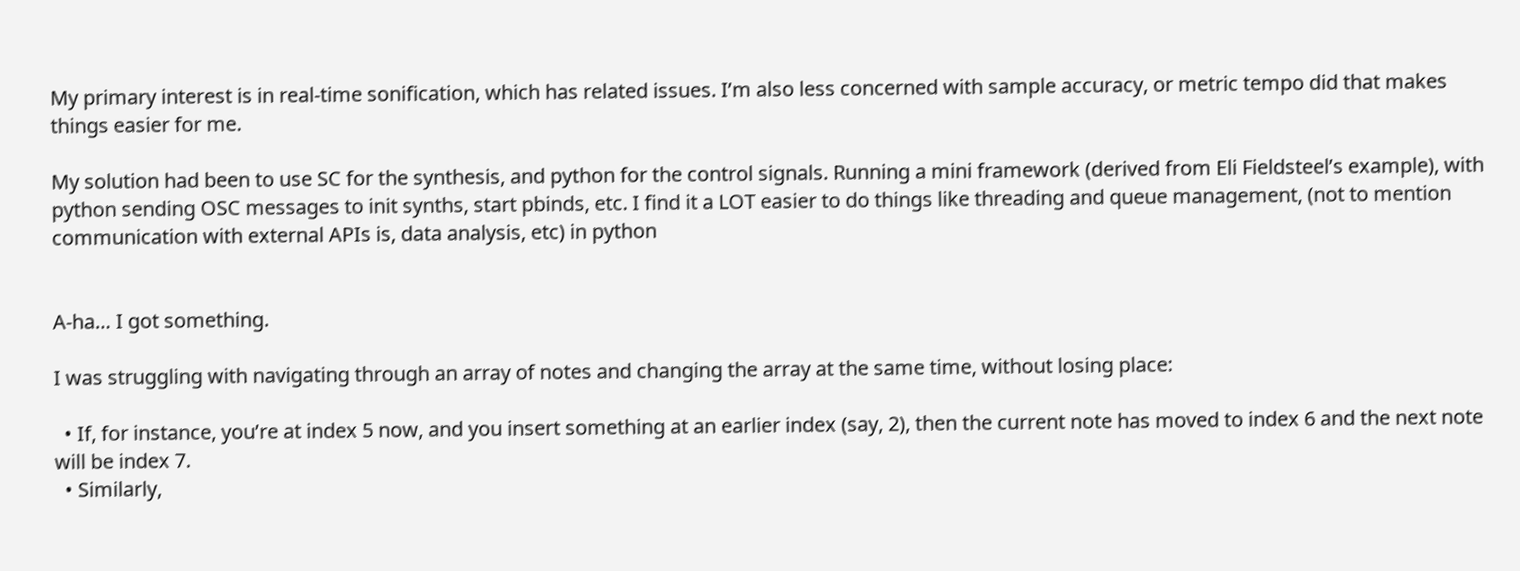My primary interest is in real-time sonification, which has related issues. I’m also less concerned with sample accuracy, or metric tempo did that makes things easier for me.

My solution had been to use SC for the synthesis, and python for the control signals. Running a mini framework (derived from Eli Fieldsteel’s example), with python sending OSC messages to init synths, start pbinds, etc. I find it a LOT easier to do things like threading and queue management, (not to mention communication with external APIs is, data analysis, etc) in python


A-ha… I got something.

I was struggling with navigating through an array of notes and changing the array at the same time, without losing place:

  • If, for instance, you’re at index 5 now, and you insert something at an earlier index (say, 2), then the current note has moved to index 6 and the next note will be index 7.
  • Similarly,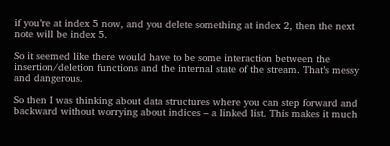if you’re at index 5 now, and you delete something at index 2, then the next note will be index 5.

So it seemed like there would have to be some interaction between the insertion/deletion functions and the internal state of the stream. That’s messy and dangerous.

So then I was thinking about data structures where you can step forward and backward without worrying about indices – a linked list. This makes it much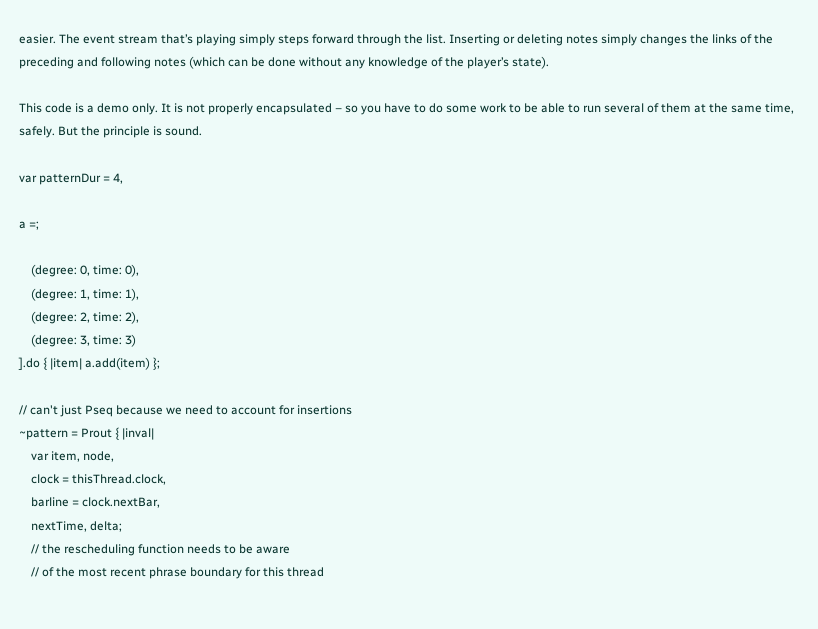easier. The event stream that’s playing simply steps forward through the list. Inserting or deleting notes simply changes the links of the preceding and following notes (which can be done without any knowledge of the player’s state).

This code is a demo only. It is not properly encapsulated – so you have to do some work to be able to run several of them at the same time, safely. But the principle is sound.

var patternDur = 4,

a =;

    (degree: 0, time: 0),
    (degree: 1, time: 1),
    (degree: 2, time: 2),
    (degree: 3, time: 3)
].do { |item| a.add(item) };

// can't just Pseq because we need to account for insertions
~pattern = Prout { |inval|
    var item, node,
    clock = thisThread.clock,
    barline = clock.nextBar,
    nextTime, delta;
    // the rescheduling function needs to be aware
    // of the most recent phrase boundary for this thread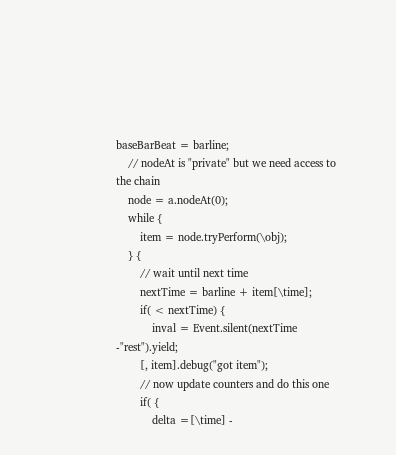baseBarBeat = barline;
    // nodeAt is "private" but we need access to the chain
    node = a.nodeAt(0);
    while {
        item = node.tryPerform(\obj);
    } {
        // wait until next time
        nextTime = barline + item[\time];
        if( < nextTime) {
            inval = Event.silent(nextTime -"rest").yield;
        [, item].debug("got item");
        // now update counters and do this one
        if( {
            delta =[\time] -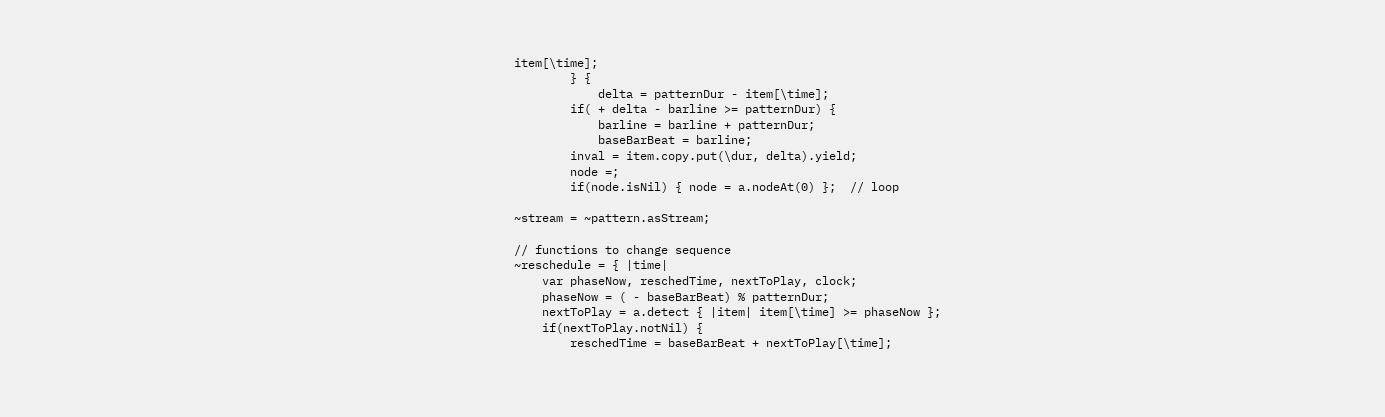item[\time];
        } {
            delta = patternDur - item[\time];
        if( + delta - barline >= patternDur) {
            barline = barline + patternDur;
            baseBarBeat = barline;
        inval = item.copy.put(\dur, delta).yield;
        node =;
        if(node.isNil) { node = a.nodeAt(0) };  // loop

~stream = ~pattern.asStream;

// functions to change sequence
~reschedule = { |time|
    var phaseNow, reschedTime, nextToPlay, clock;
    phaseNow = ( - baseBarBeat) % patternDur;
    nextToPlay = a.detect { |item| item[\time] >= phaseNow };
    if(nextToPlay.notNil) {
        reschedTime = baseBarBeat + nextToPlay[\time];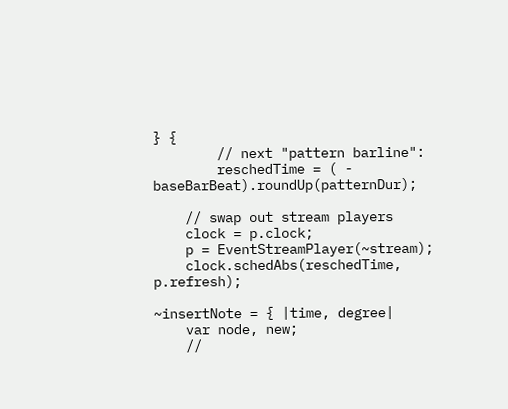} {
        // next "pattern barline":
        reschedTime = ( - baseBarBeat).roundUp(patternDur);

    // swap out stream players
    clock = p.clock;
    p = EventStreamPlayer(~stream);
    clock.schedAbs(reschedTime, p.refresh);

~insertNote = { |time, degree|
    var node, new;
    //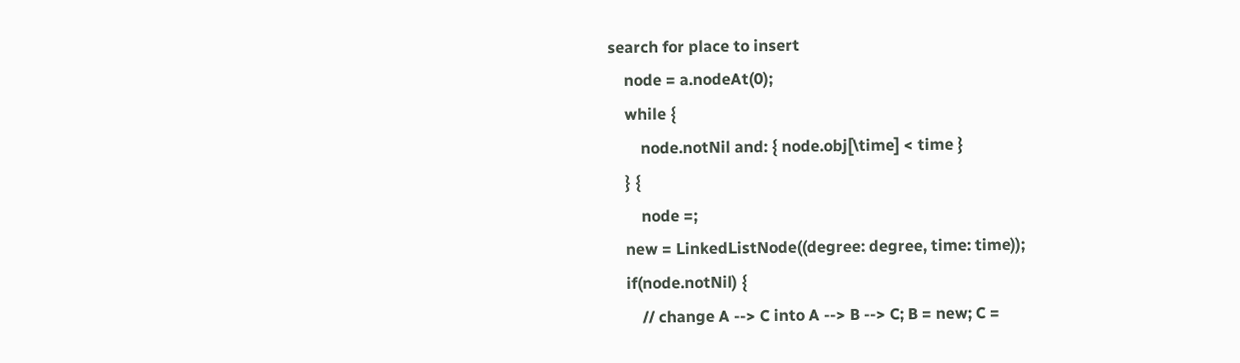search for place to insert
    node = a.nodeAt(0);
    while {
        node.notNil and: { node.obj[\time] < time }
    } {
        node =;
    new = LinkedListNode((degree: degree, time: time));
    if(node.notNil) {
        // change A --> C into A --> B --> C; B = new; C =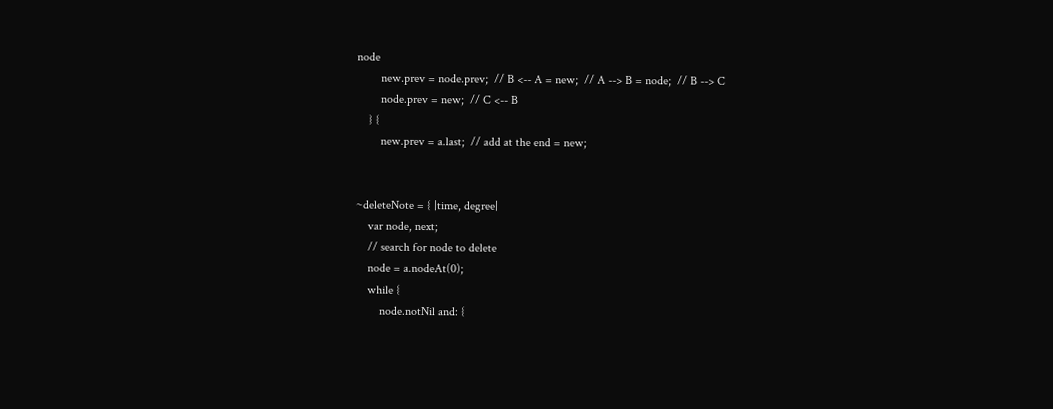node
        new.prev = node.prev;  // B <-- A = new;  // A --> B = node;  // B --> C
        node.prev = new;  // C <-- B
    } {
        new.prev = a.last;  // add at the end = new;


~deleteNote = { |time, degree|
    var node, next;
    // search for node to delete
    node = a.nodeAt(0);
    while {
        node.notNil and: {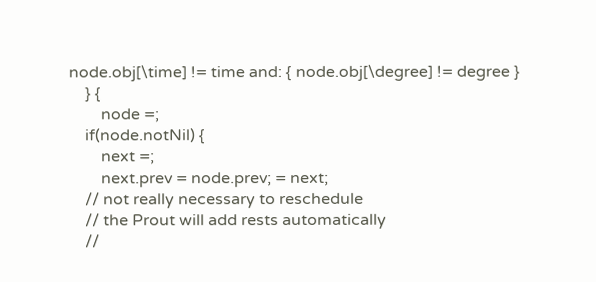node.obj[\time] != time and: { node.obj[\degree] != degree }
    } {
        node =;
    if(node.notNil) {
        next =;
        next.prev = node.prev; = next;
    // not really necessary to reschedule
    // the Prout will add rests automatically
    //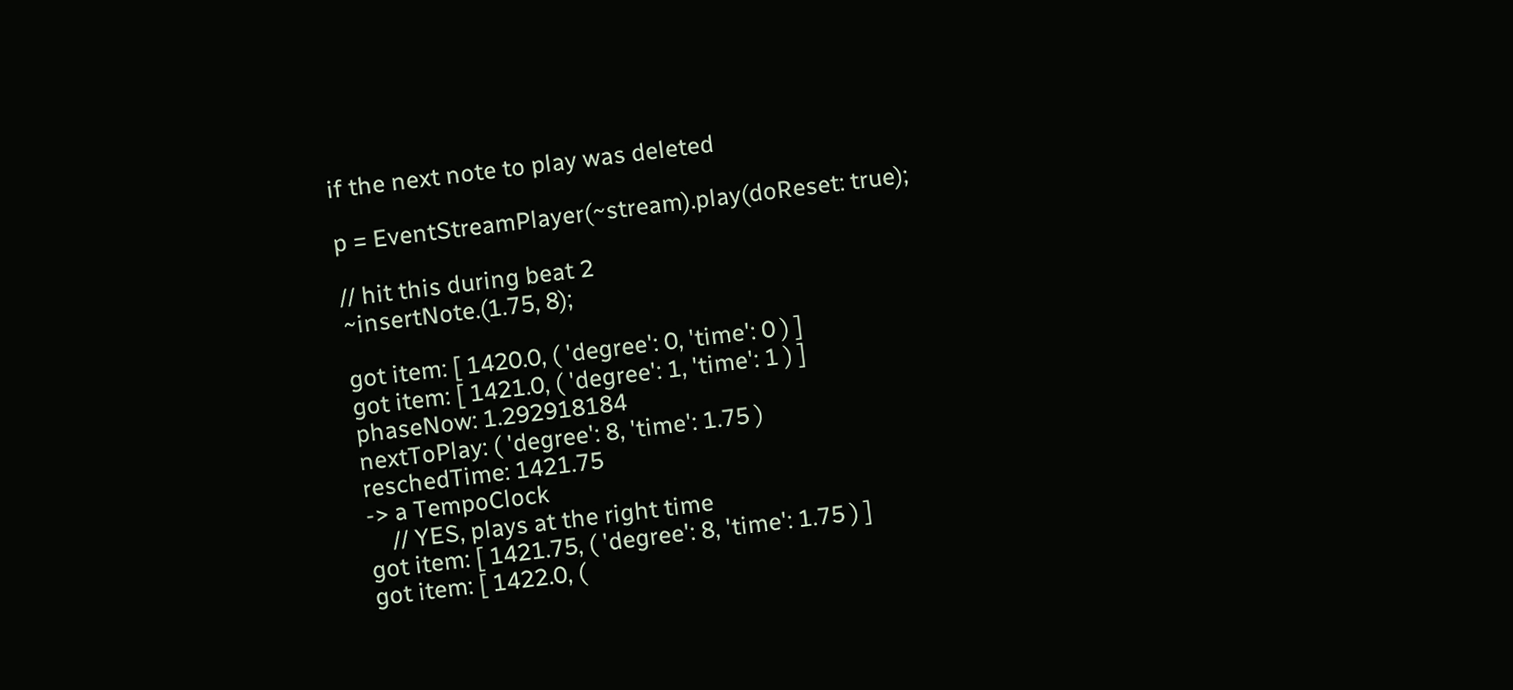if the next note to play was deleted

p = EventStreamPlayer(~stream).play(doReset: true);

// hit this during beat 2
~insertNote.(1.75, 8);

got item: [ 1420.0, ( 'degree': 0, 'time': 0 ) ]
got item: [ 1421.0, ( 'degree': 1, 'time': 1 ) ]
phaseNow: 1.292918184
nextToPlay: ( 'degree': 8, 'time': 1.75 )
reschedTime: 1421.75
-> a TempoClock
    // YES, plays at the right time
got item: [ 1421.75, ( 'degree': 8, 'time': 1.75 ) ]
got item: [ 1422.0, (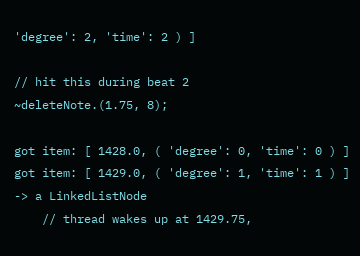'degree': 2, 'time': 2 ) ]

// hit this during beat 2
~deleteNote.(1.75, 8);

got item: [ 1428.0, ( 'degree': 0, 'time': 0 ) ]
got item: [ 1429.0, ( 'degree': 1, 'time': 1 ) ]
-> a LinkedListNode
    // thread wakes up at 1429.75,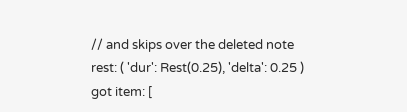// and skips over the deleted note
rest: ( 'dur': Rest(0.25), 'delta': 0.25 )
got item: [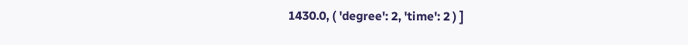1430.0, ( 'degree': 2, 'time': 2 ) ]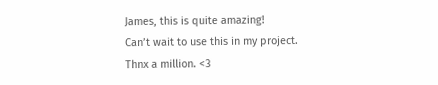James, this is quite amazing!
Can’t wait to use this in my project.
Thnx a million. <3